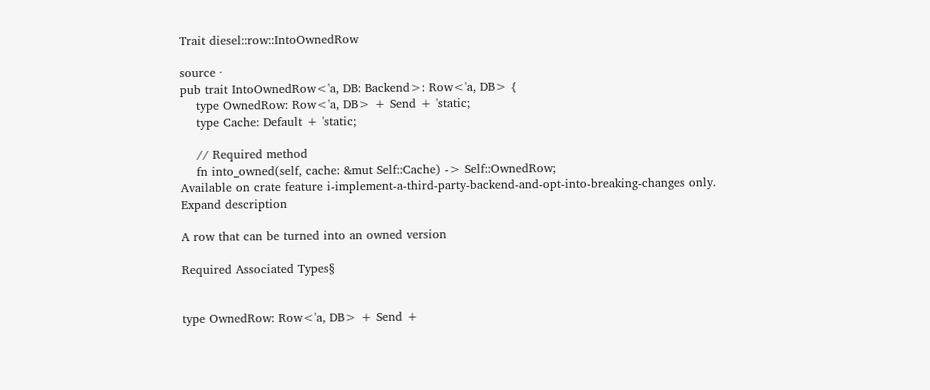Trait diesel::row::IntoOwnedRow

source ·
pub trait IntoOwnedRow<'a, DB: Backend>: Row<'a, DB> {
    type OwnedRow: Row<'a, DB> + Send + 'static;
    type Cache: Default + 'static;

    // Required method
    fn into_owned(self, cache: &mut Self::Cache) -> Self::OwnedRow;
Available on crate feature i-implement-a-third-party-backend-and-opt-into-breaking-changes only.
Expand description

A row that can be turned into an owned version

Required Associated Types§


type OwnedRow: Row<'a, DB> + Send +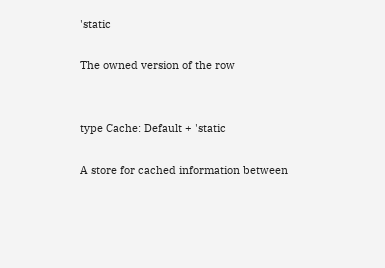'static

The owned version of the row


type Cache: Default + 'static

A store for cached information between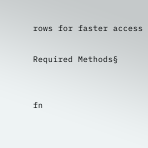rows for faster access

Required Methods§


fn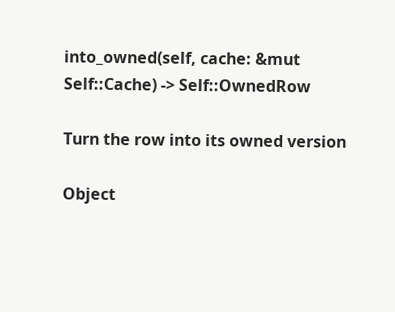into_owned(self, cache: &mut Self::Cache) -> Self::OwnedRow

Turn the row into its owned version

Object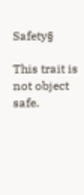Safety§

This trait is not object safe.